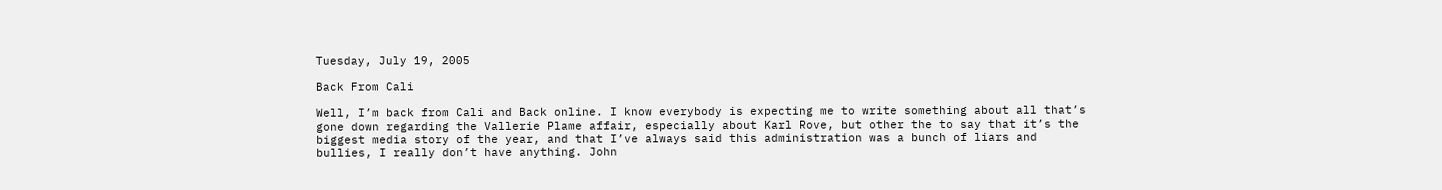Tuesday, July 19, 2005

Back From Cali

Well, I’m back from Cali and Back online. I know everybody is expecting me to write something about all that’s gone down regarding the Vallerie Plame affair, especially about Karl Rove, but other the to say that it’s the biggest media story of the year, and that I’ve always said this administration was a bunch of liars and bullies, I really don’t have anything. John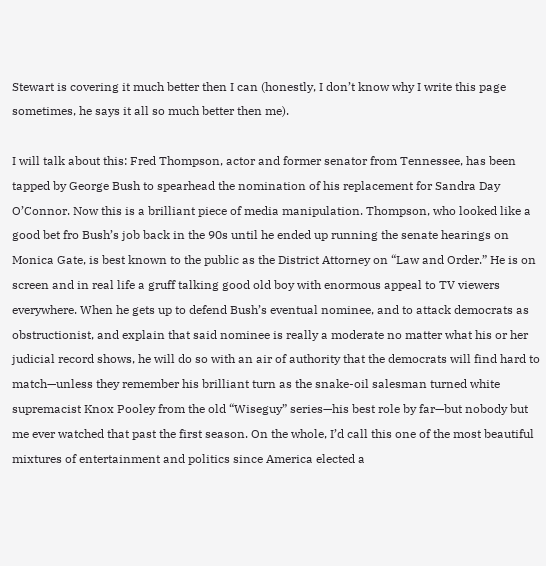Stewart is covering it much better then I can (honestly, I don’t know why I write this page sometimes, he says it all so much better then me).

I will talk about this: Fred Thompson, actor and former senator from Tennessee, has been tapped by George Bush to spearhead the nomination of his replacement for Sandra Day O’Connor. Now this is a brilliant piece of media manipulation. Thompson, who looked like a good bet fro Bush’s job back in the 90s until he ended up running the senate hearings on Monica Gate, is best known to the public as the District Attorney on “Law and Order.” He is on screen and in real life a gruff talking good old boy with enormous appeal to TV viewers everywhere. When he gets up to defend Bush’s eventual nominee, and to attack democrats as obstructionist, and explain that said nominee is really a moderate no matter what his or her judicial record shows, he will do so with an air of authority that the democrats will find hard to match—unless they remember his brilliant turn as the snake-oil salesman turned white supremacist Knox Pooley from the old “Wiseguy” series—his best role by far—but nobody but me ever watched that past the first season. On the whole, I’d call this one of the most beautiful mixtures of entertainment and politics since America elected a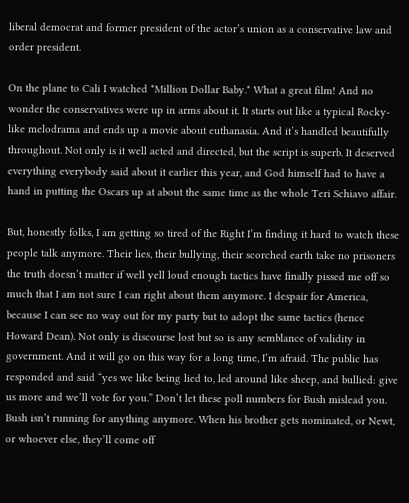liberal democrat and former president of the actor’s union as a conservative law and order president.

On the plane to Cali I watched *Million Dollar Baby.* What a great film! And no wonder the conservatives were up in arms about it. It starts out like a typical Rocky-like melodrama and ends up a movie about euthanasia. And it’s handled beautifully throughout. Not only is it well acted and directed, but the script is superb. It deserved everything everybody said about it earlier this year, and God himself had to have a hand in putting the Oscars up at about the same time as the whole Teri Schiavo affair.

But, honestly folks, I am getting so tired of the Right I’m finding it hard to watch these people talk anymore. Their lies, their bullying, their scorched earth take no prisoners the truth doesn’t matter if well yell loud enough tactics have finally pissed me off so much that I am not sure I can right about them anymore. I despair for America, because I can see no way out for my party but to adopt the same tactics (hence Howard Dean). Not only is discourse lost but so is any semblance of validity in government. And it will go on this way for a long time, I’m afraid. The public has responded and said “yes we like being lied to, led around like sheep, and bullied: give us more and we’ll vote for you.” Don’t let these poll numbers for Bush mislead you. Bush isn’t running for anything anymore. When his brother gets nominated, or Newt, or whoever else, they’ll come off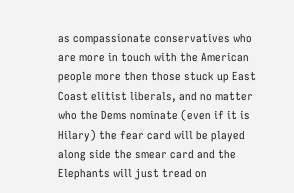as compassionate conservatives who are more in touch with the American people more then those stuck up East Coast elitist liberals, and no matter who the Dems nominate (even if it is Hilary) the fear card will be played along side the smear card and the Elephants will just tread on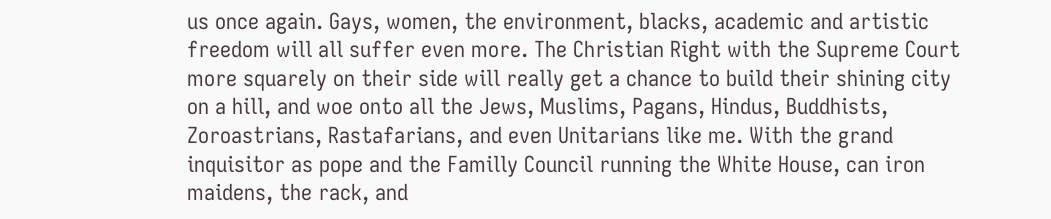us once again. Gays, women, the environment, blacks, academic and artistic freedom will all suffer even more. The Christian Right with the Supreme Court more squarely on their side will really get a chance to build their shining city on a hill, and woe onto all the Jews, Muslims, Pagans, Hindus, Buddhists, Zoroastrians, Rastafarians, and even Unitarians like me. With the grand inquisitor as pope and the Familly Council running the White House, can iron maidens, the rack, and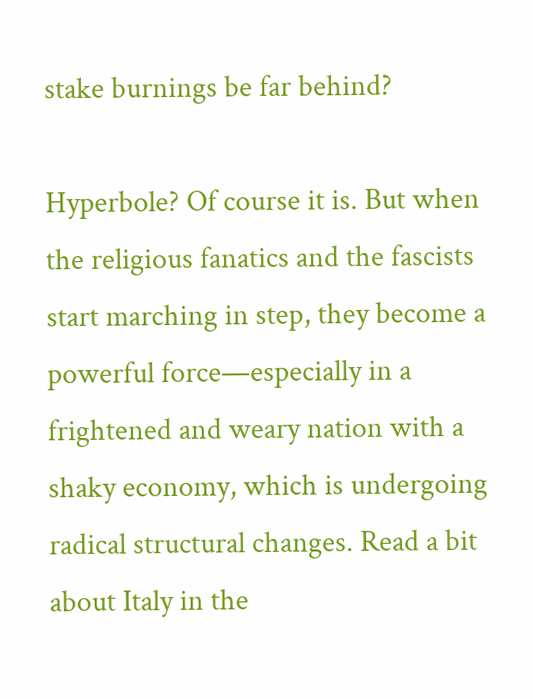stake burnings be far behind?

Hyperbole? Of course it is. But when the religious fanatics and the fascists start marching in step, they become a powerful force—especially in a frightened and weary nation with a shaky economy, which is undergoing radical structural changes. Read a bit about Italy in the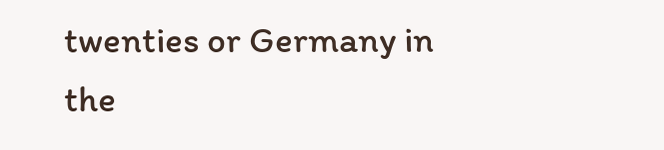twenties or Germany in the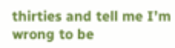thirties and tell me I’m wrong to be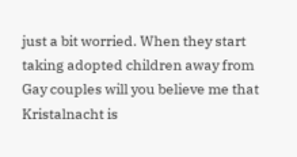just a bit worried. When they start taking adopted children away from Gay couples will you believe me that Kristalnacht is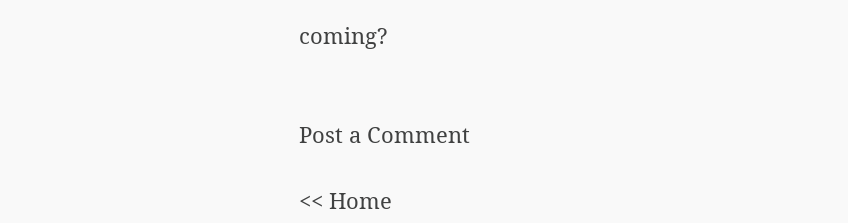coming?


Post a Comment

<< Home